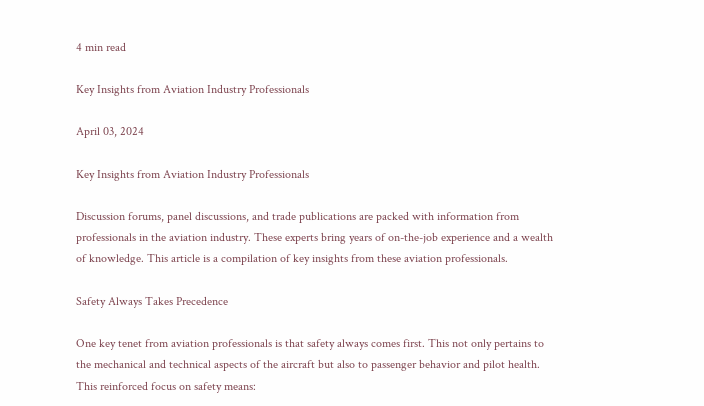4 min read

Key Insights from Aviation Industry Professionals

April 03, 2024

Key Insights from Aviation Industry Professionals

Discussion forums, panel discussions, and trade publications are packed with information from professionals in the aviation industry. These experts bring years of on-the-job experience and a wealth of knowledge. This article is a compilation of key insights from these aviation professionals.

Safety Always Takes Precedence

One key tenet from aviation professionals is that safety always comes first. This not only pertains to the mechanical and technical aspects of the aircraft but also to passenger behavior and pilot health. This reinforced focus on safety means: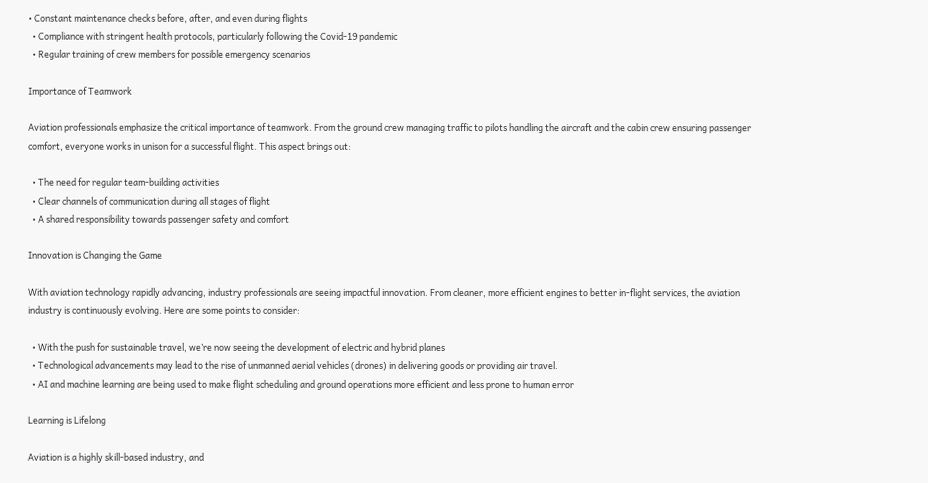• Constant maintenance checks before, after, and even during flights
  • Compliance with stringent health protocols, particularly following the Covid-19 pandemic
  • Regular training of crew members for possible emergency scenarios

Importance of Teamwork

Aviation professionals emphasize the critical importance of teamwork. From the ground crew managing traffic to pilots handling the aircraft and the cabin crew ensuring passenger comfort, everyone works in unison for a successful flight. This aspect brings out:

  • The need for regular team-building activities
  • Clear channels of communication during all stages of flight
  • A shared responsibility towards passenger safety and comfort

Innovation is Changing the Game

With aviation technology rapidly advancing, industry professionals are seeing impactful innovation. From cleaner, more efficient engines to better in-flight services, the aviation industry is continuously evolving. Here are some points to consider:

  • With the push for sustainable travel, we’re now seeing the development of electric and hybrid planes
  • Technological advancements may lead to the rise of unmanned aerial vehicles (drones) in delivering goods or providing air travel.
  • AI and machine learning are being used to make flight scheduling and ground operations more efficient and less prone to human error

Learning is Lifelong

Aviation is a highly skill-based industry, and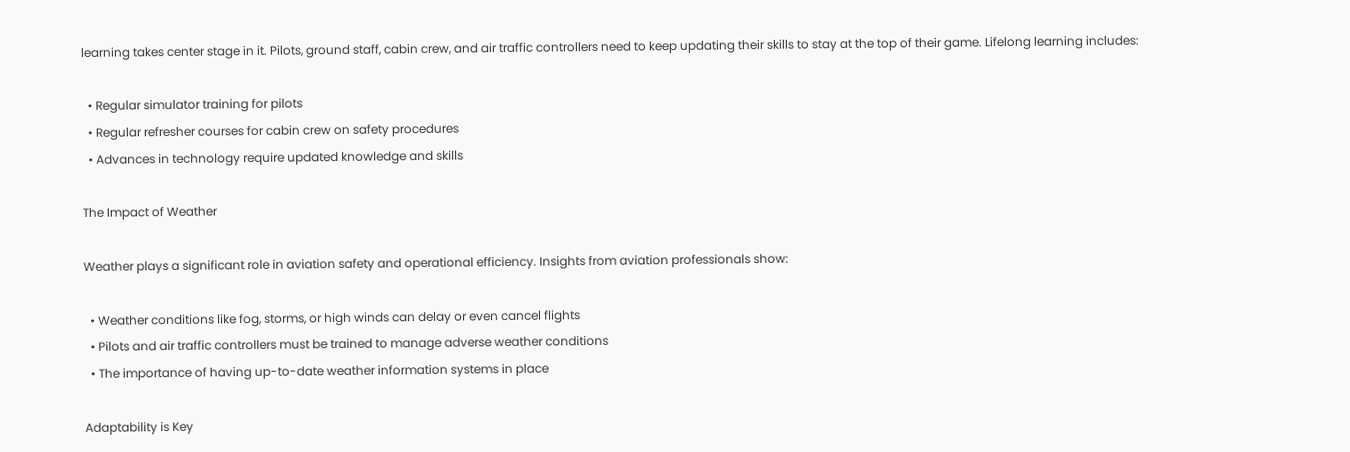learning takes center stage in it. Pilots, ground staff, cabin crew, and air traffic controllers need to keep updating their skills to stay at the top of their game. Lifelong learning includes:

  • Regular simulator training for pilots
  • Regular refresher courses for cabin crew on safety procedures
  • Advances in technology require updated knowledge and skills

The Impact of Weather

Weather plays a significant role in aviation safety and operational efficiency. Insights from aviation professionals show:

  • Weather conditions like fog, storms, or high winds can delay or even cancel flights
  • Pilots and air traffic controllers must be trained to manage adverse weather conditions
  • The importance of having up-to-date weather information systems in place

Adaptability is Key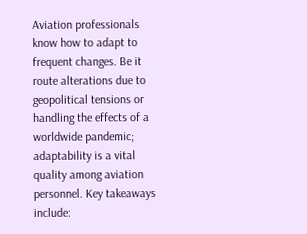Aviation professionals know how to adapt to frequent changes. Be it route alterations due to geopolitical tensions or handling the effects of a worldwide pandemic; adaptability is a vital quality among aviation personnel. Key takeaways include: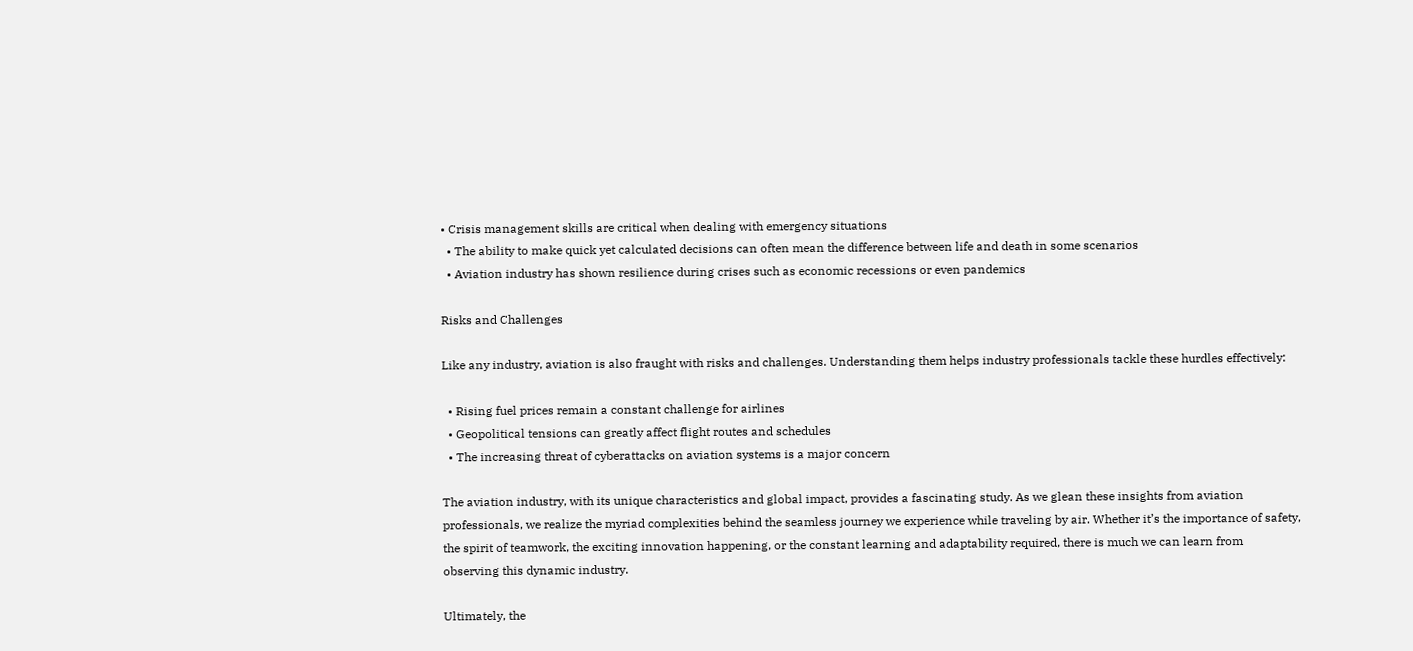• Crisis management skills are critical when dealing with emergency situations
  • The ability to make quick yet calculated decisions can often mean the difference between life and death in some scenarios
  • Aviation industry has shown resilience during crises such as economic recessions or even pandemics

Risks and Challenges

Like any industry, aviation is also fraught with risks and challenges. Understanding them helps industry professionals tackle these hurdles effectively:

  • Rising fuel prices remain a constant challenge for airlines
  • Geopolitical tensions can greatly affect flight routes and schedules
  • The increasing threat of cyberattacks on aviation systems is a major concern

The aviation industry, with its unique characteristics and global impact, provides a fascinating study. As we glean these insights from aviation professionals, we realize the myriad complexities behind the seamless journey we experience while traveling by air. Whether it’s the importance of safety, the spirit of teamwork, the exciting innovation happening, or the constant learning and adaptability required, there is much we can learn from observing this dynamic industry.

Ultimately, the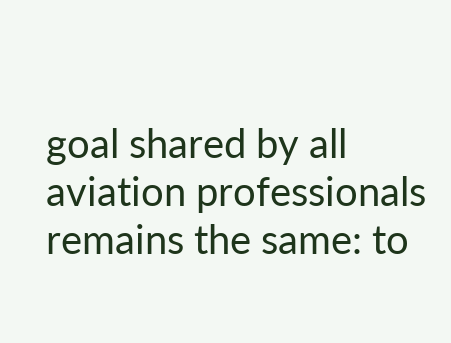goal shared by all aviation professionals remains the same: to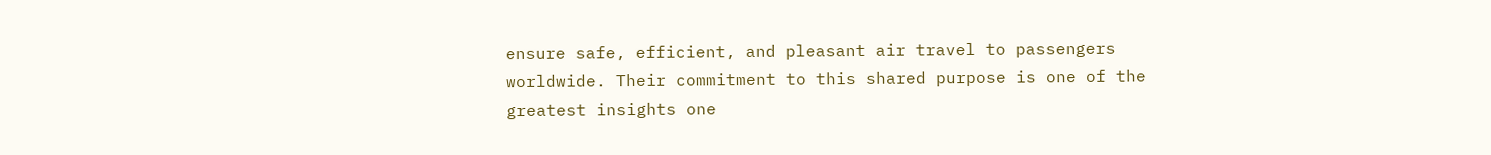ensure safe, efficient, and pleasant air travel to passengers worldwide. Their commitment to this shared purpose is one of the greatest insights one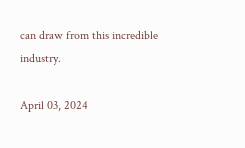can draw from this incredible industry.

April 03, 2024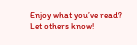Enjoy what you’ve read? Let others know!